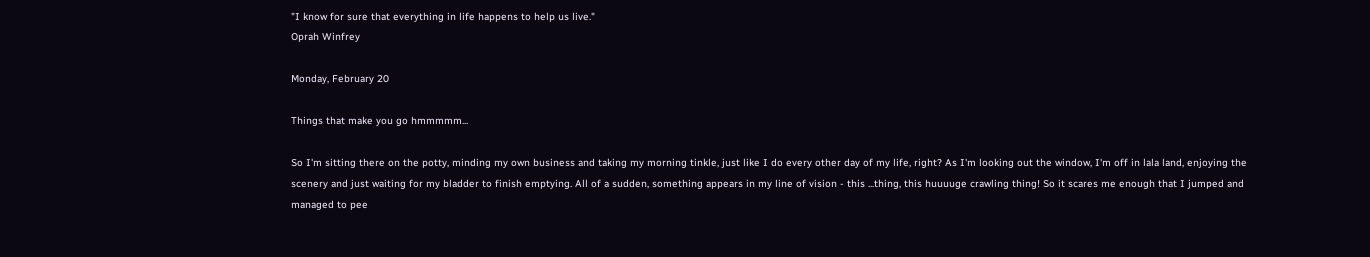"I know for sure that everything in life happens to help us live."
Oprah Winfrey

Monday, February 20

Things that make you go hmmmmm...

So I'm sitting there on the potty, minding my own business and taking my morning tinkle, just like I do every other day of my life, right? As I'm looking out the window, I'm off in lala land, enjoying the scenery and just waiting for my bladder to finish emptying. All of a sudden, something appears in my line of vision - this ...thing, this huuuuge crawling thing! So it scares me enough that I jumped and managed to pee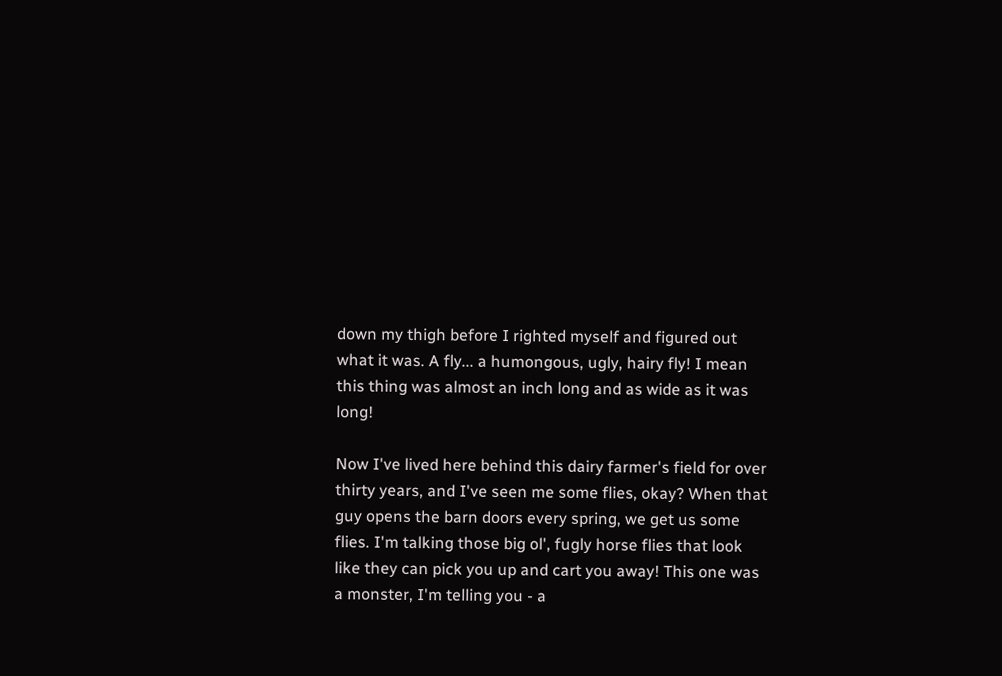down my thigh before I righted myself and figured out what it was. A fly... a humongous, ugly, hairy fly! I mean this thing was almost an inch long and as wide as it was long!

Now I've lived here behind this dairy farmer's field for over thirty years, and I've seen me some flies, okay? When that guy opens the barn doors every spring, we get us some flies. I'm talking those big ol', fugly horse flies that look like they can pick you up and cart you away! This one was a monster, I'm telling you - a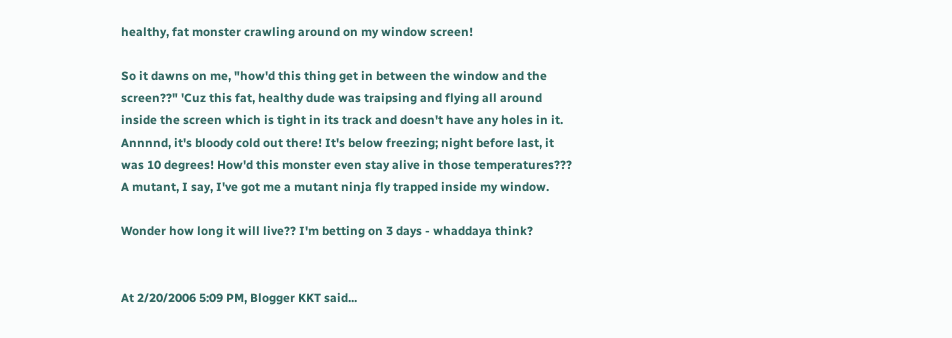healthy, fat monster crawling around on my window screen!

So it dawns on me, "how'd this thing get in between the window and the screen??" 'Cuz this fat, healthy dude was traipsing and flying all around inside the screen which is tight in its track and doesn't have any holes in it. Annnnd, it's bloody cold out there! It's below freezing; night before last, it was 10 degrees! How'd this monster even stay alive in those temperatures??? A mutant, I say, I've got me a mutant ninja fly trapped inside my window.

Wonder how long it will live?? I'm betting on 3 days - whaddaya think?


At 2/20/2006 5:09 PM, Blogger KKT said...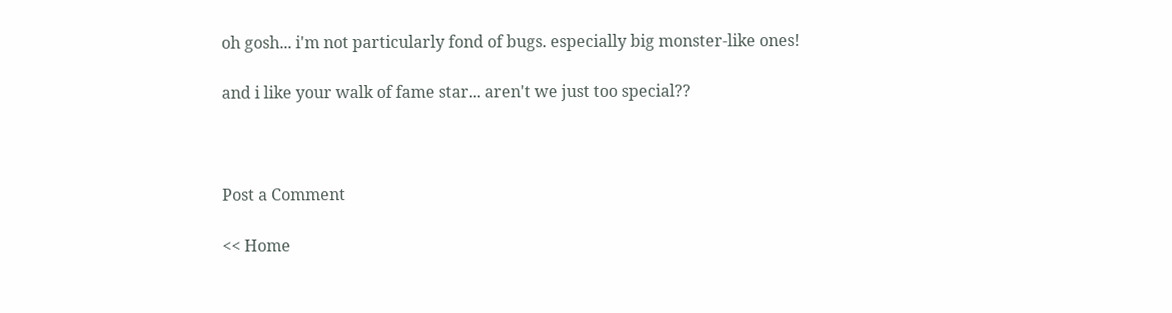oh gosh... i'm not particularly fond of bugs. especially big monster-like ones!

and i like your walk of fame star... aren't we just too special??



Post a Comment

<< Home